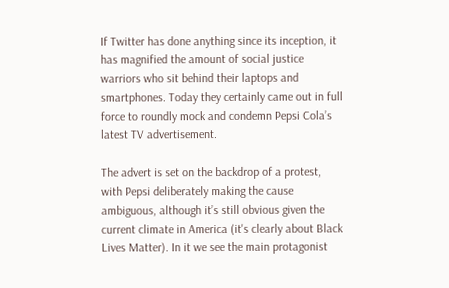If Twitter has done anything since its inception, it has magnified the amount of social justice warriors who sit behind their laptops and smartphones. Today they certainly came out in full force to roundly mock and condemn Pepsi Cola’s latest TV advertisement.

The advert is set on the backdrop of a protest, with Pepsi deliberately making the cause ambiguous, although it’s still obvious given the current climate in America (it's clearly about Black Lives Matter). In it we see the main protagonist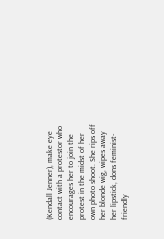(Kendall Jenner), make eye contact with a protestor who encourages her to join the protest in the midst of her own photo shoot. She rips off her blonde wig, wipes away her lipstick, dons feminist-friendly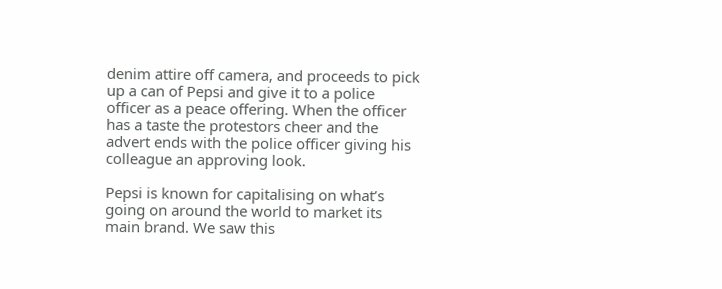denim attire off camera, and proceeds to pick up a can of Pepsi and give it to a police officer as a peace offering. When the officer has a taste the protestors cheer and the advert ends with the police officer giving his colleague an approving look.

Pepsi is known for capitalising on what’s going on around the world to market its main brand. We saw this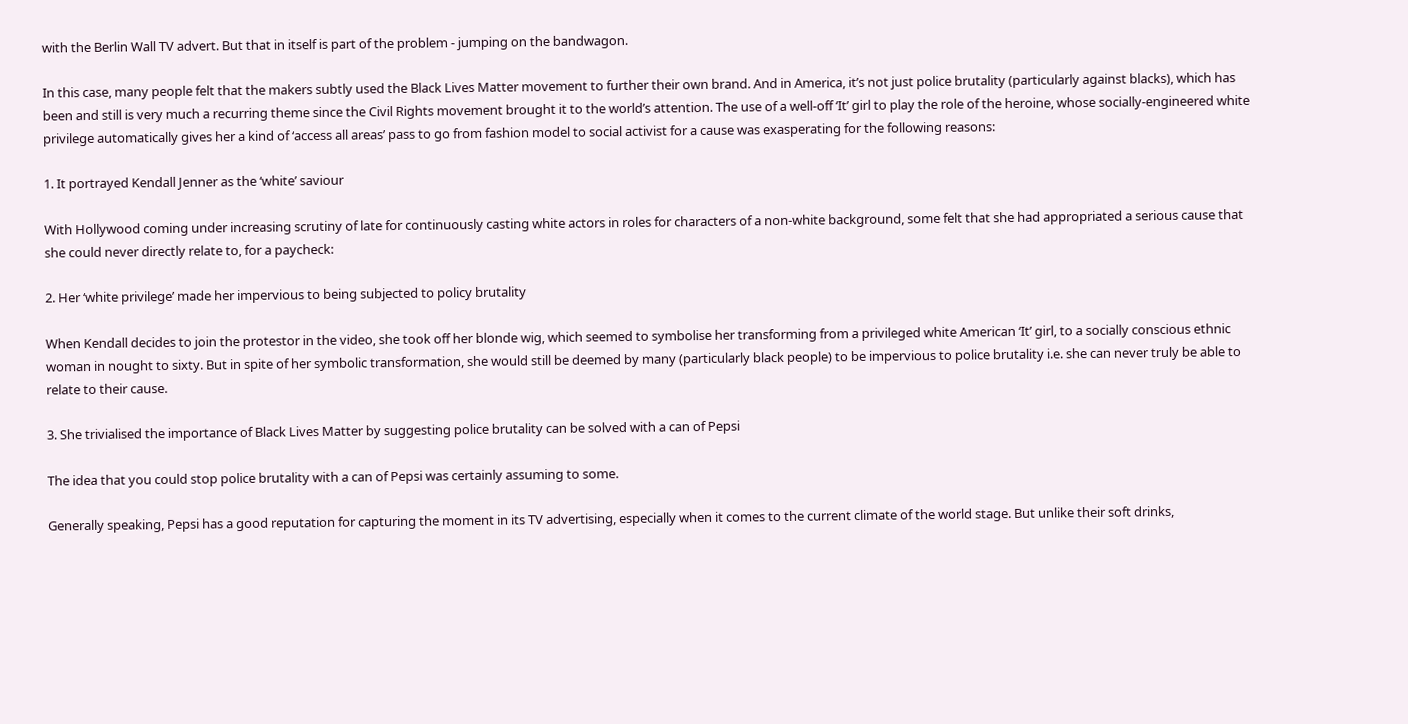with the Berlin Wall TV advert. But that in itself is part of the problem - jumping on the bandwagon.

In this case, many people felt that the makers subtly used the Black Lives Matter movement to further their own brand. And in America, it’s not just police brutality (particularly against blacks), which has been and still is very much a recurring theme since the Civil Rights movement brought it to the world’s attention. The use of a well-off ‘It’ girl to play the role of the heroine, whose socially-engineered white privilege automatically gives her a kind of ‘access all areas’ pass to go from fashion model to social activist for a cause was exasperating for the following reasons:

1. It portrayed Kendall Jenner as the ‘white’ saviour

With Hollywood coming under increasing scrutiny of late for continuously casting white actors in roles for characters of a non-white background, some felt that she had appropriated a serious cause that she could never directly relate to, for a paycheck:

2. Her ‘white privilege’ made her impervious to being subjected to policy brutality

When Kendall decides to join the protestor in the video, she took off her blonde wig, which seemed to symbolise her transforming from a privileged white American ‘It’ girl, to a socially conscious ethnic woman in nought to sixty. But in spite of her symbolic transformation, she would still be deemed by many (particularly black people) to be impervious to police brutality i.e. she can never truly be able to relate to their cause.

3. She trivialised the importance of Black Lives Matter by suggesting police brutality can be solved with a can of Pepsi

The idea that you could stop police brutality with a can of Pepsi was certainly assuming to some.

Generally speaking, Pepsi has a good reputation for capturing the moment in its TV advertising, especially when it comes to the current climate of the world stage. But unlike their soft drinks,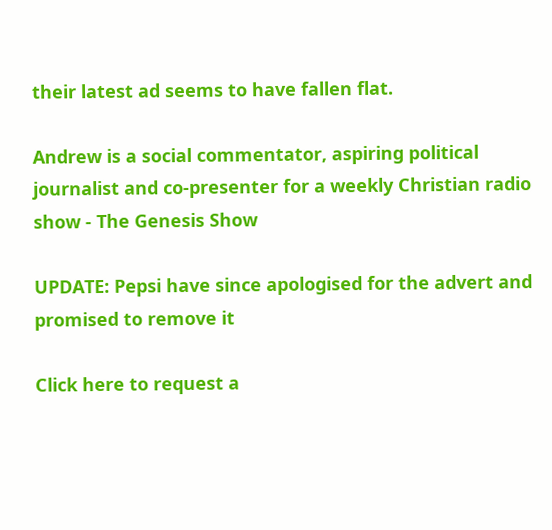their latest ad seems to have fallen flat.

Andrew is a social commentator, aspiring political journalist and co-presenter for a weekly Christian radio show - The Genesis Show

UPDATE: Pepsi have since apologised for the advert and promised to remove it

Click here to request a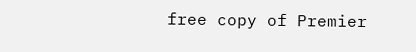free copy of Premier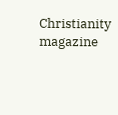Christianity magazine